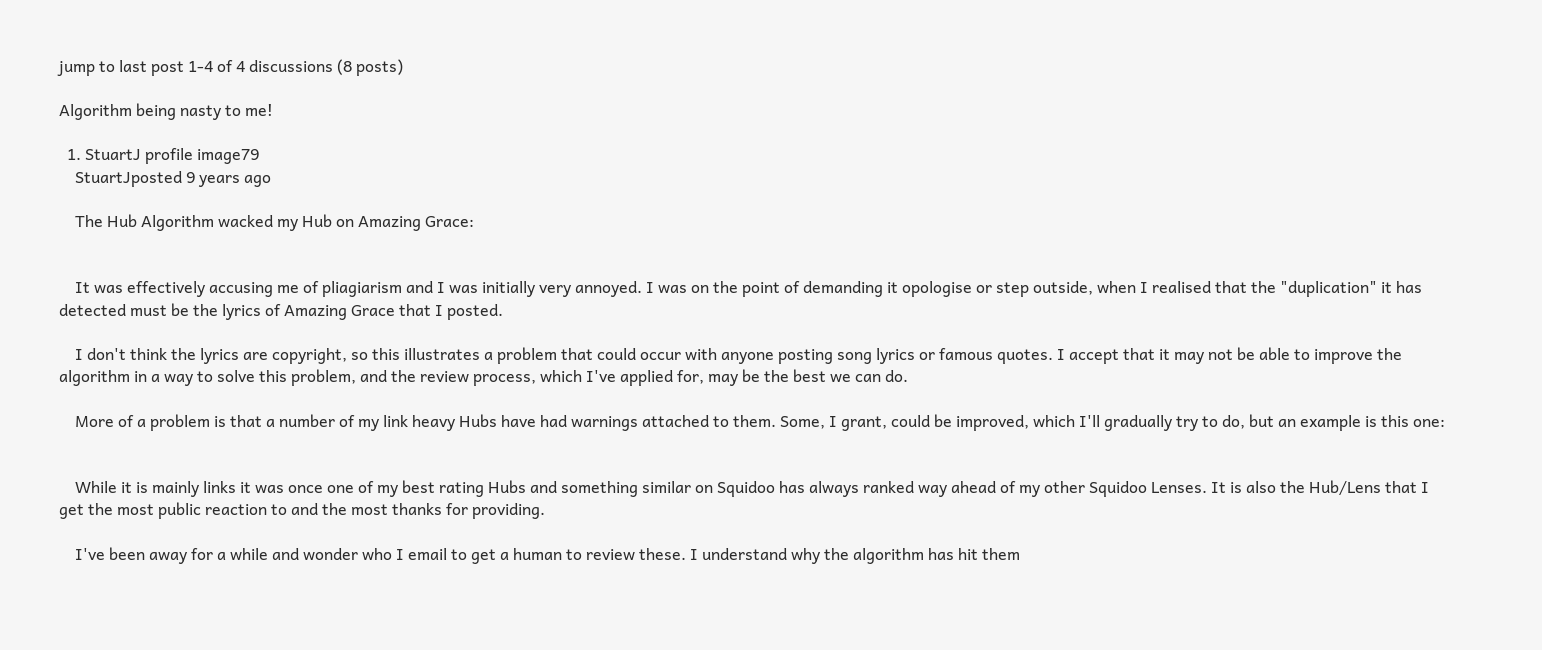jump to last post 1-4 of 4 discussions (8 posts)

Algorithm being nasty to me!

  1. StuartJ profile image79
    StuartJposted 9 years ago

    The Hub Algorithm wacked my Hub on Amazing Grace:


    It was effectively accusing me of pliagiarism and I was initially very annoyed. I was on the point of demanding it opologise or step outside, when I realised that the "duplication" it has detected must be the lyrics of Amazing Grace that I posted.

    I don't think the lyrics are copyright, so this illustrates a problem that could occur with anyone posting song lyrics or famous quotes. I accept that it may not be able to improve the algorithm in a way to solve this problem, and the review process, which I've applied for, may be the best we can do.

    More of a problem is that a number of my link heavy Hubs have had warnings attached to them. Some, I grant, could be improved, which I'll gradually try to do, but an example is this one:


    While it is mainly links it was once one of my best rating Hubs and something similar on Squidoo has always ranked way ahead of my other Squidoo Lenses. It is also the Hub/Lens that I get the most public reaction to and the most thanks for providing.

    I've been away for a while and wonder who I email to get a human to review these. I understand why the algorithm has hit them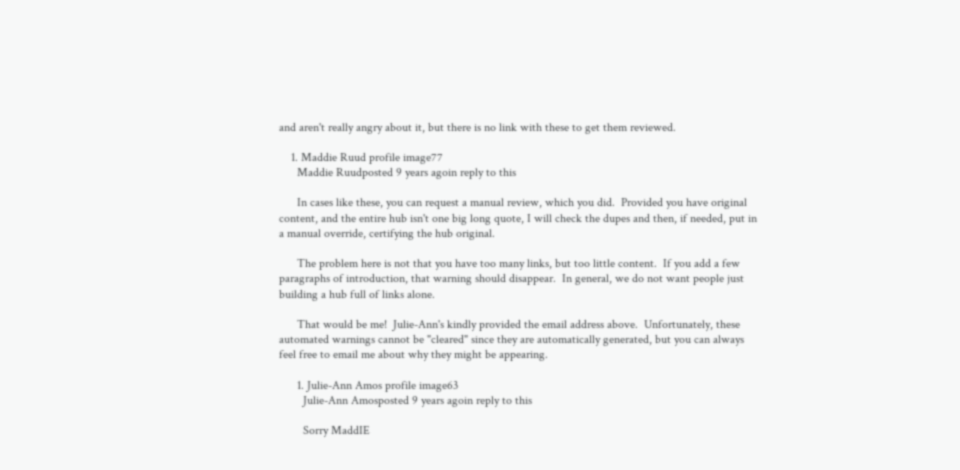and aren't really angry about it, but there is no link with these to get them reviewed.

    1. Maddie Ruud profile image77
      Maddie Ruudposted 9 years agoin reply to this

      In cases like these, you can request a manual review, which you did.  Provided you have original content, and the entire hub isn't one big long quote, I will check the dupes and then, if needed, put in a manual override, certifying the hub original.

      The problem here is not that you have too many links, but too little content.  If you add a few paragraphs of introduction, that warning should disappear.  In general, we do not want people just building a hub full of links alone.

      That would be me!  Julie-Ann's kindly provided the email address above.  Unfortunately, these automated warnings cannot be "cleared" since they are automatically generated, but you can always feel free to email me about why they might be appearing.

      1. Julie-Ann Amos profile image63
        Julie-Ann Amosposted 9 years agoin reply to this

        Sorry MaddIE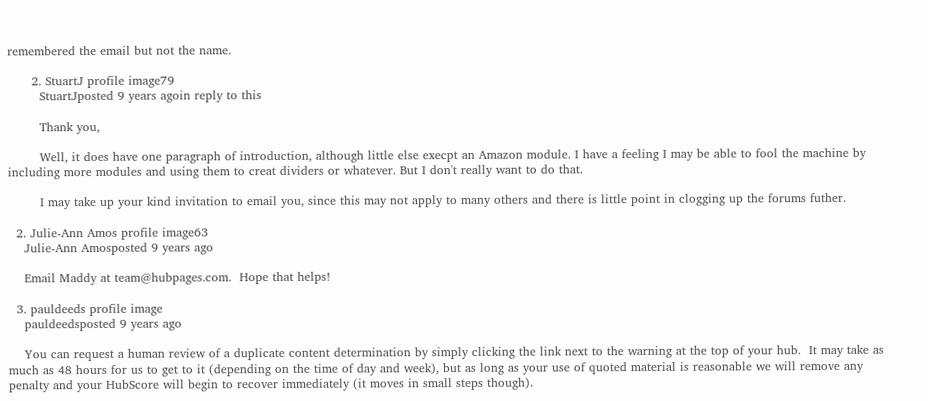remembered the email but not the name.

      2. StuartJ profile image79
        StuartJposted 9 years agoin reply to this

        Thank you,

        Well, it does have one paragraph of introduction, although little else execpt an Amazon module. I have a feeling I may be able to fool the machine by including more modules and using them to creat dividers or whatever. But I don't really want to do that.

        I may take up your kind invitation to email you, since this may not apply to many others and there is little point in clogging up the forums futher.

  2. Julie-Ann Amos profile image63
    Julie-Ann Amosposted 9 years ago

    Email Maddy at team@hubpages.com.  Hope that helps!

  3. pauldeeds profile image
    pauldeedsposted 9 years ago

    You can request a human review of a duplicate content determination by simply clicking the link next to the warning at the top of your hub.  It may take as much as 48 hours for us to get to it (depending on the time of day and week), but as long as your use of quoted material is reasonable we will remove any penalty and your HubScore will begin to recover immediately (it moves in small steps though).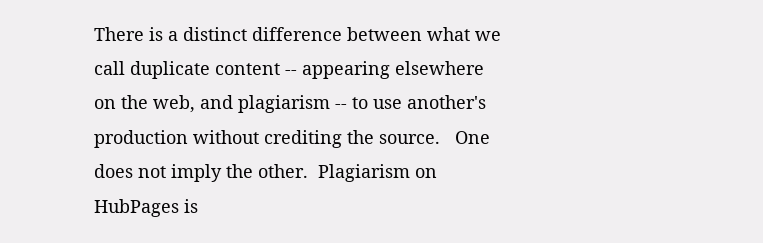There is a distinct difference between what we call duplicate content -- appearing elsewhere on the web, and plagiarism -- to use another's production without crediting the source.   One does not imply the other.  Plagiarism on HubPages is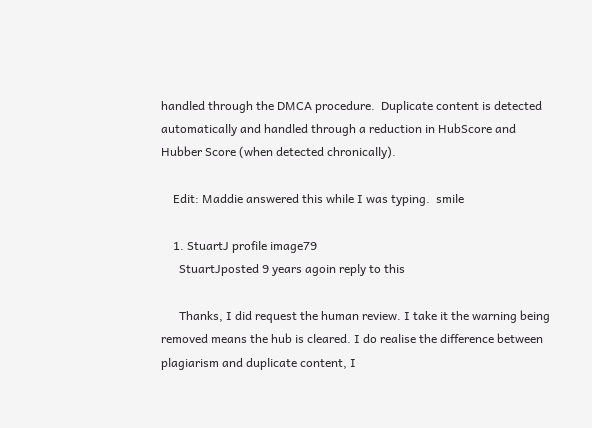handled through the DMCA procedure.  Duplicate content is detected automatically and handled through a reduction in HubScore and Hubber Score (when detected chronically).

    Edit: Maddie answered this while I was typing.  smile

    1. StuartJ profile image79
      StuartJposted 9 years agoin reply to this

      Thanks, I did request the human review. I take it the warning being removed means the hub is cleared. I do realise the difference between plagiarism and duplicate content, I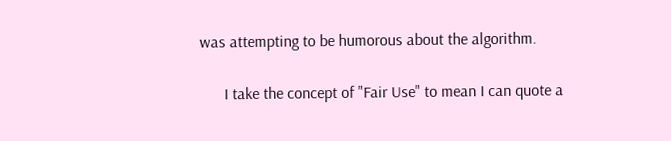was attempting to be humorous about the algorithm.

      I take the concept of "Fair Use" to mean I can quote a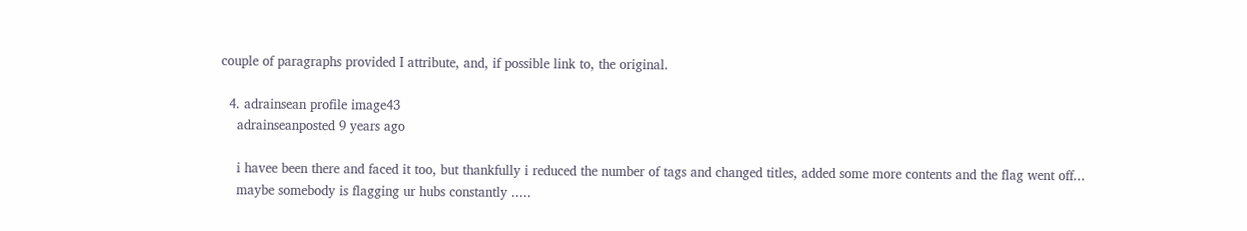couple of paragraphs provided I attribute, and, if possible link to, the original.

  4. adrainsean profile image43
    adrainseanposted 9 years ago

    i havee been there and faced it too, but thankfully i reduced the number of tags and changed titles, added some more contents and the flag went off...
    maybe somebody is flagging ur hubs constantly .....